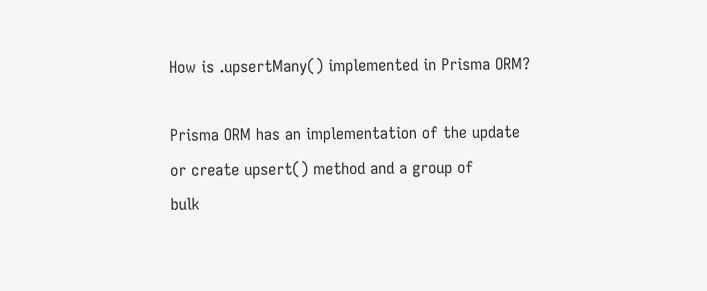How is .upsertMany() implemented in Prisma ORM?

Prisma ORM has an implementation of the update or create upsert() method and a group of
bulk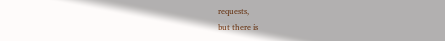requests,
but there is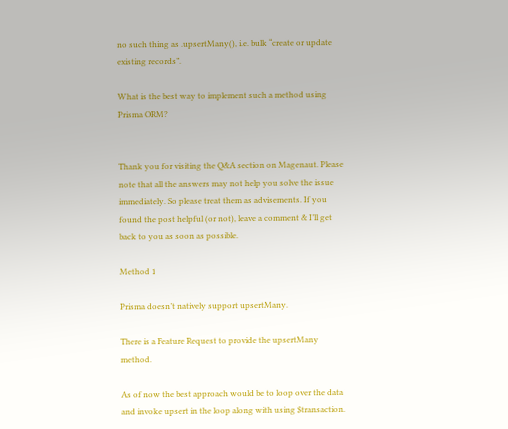no such thing as .upsertMany(), i.e. bulk “create or update existing records”.

What is the best way to implement such a method using Prisma ORM?


Thank you for visiting the Q&A section on Magenaut. Please note that all the answers may not help you solve the issue immediately. So please treat them as advisements. If you found the post helpful (or not), leave a comment & I’ll get back to you as soon as possible.

Method 1

Prisma doesn’t natively support upsertMany.

There is a Feature Request to provide the upsertMany method.

As of now the best approach would be to loop over the data and invoke upsert in the loop along with using $transaction.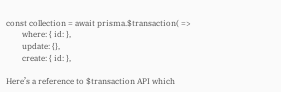const collection = await prisma.$transaction( =>
        where: { id: },
        update: {},
        create: { id: },

Here’s a reference to $transaction API which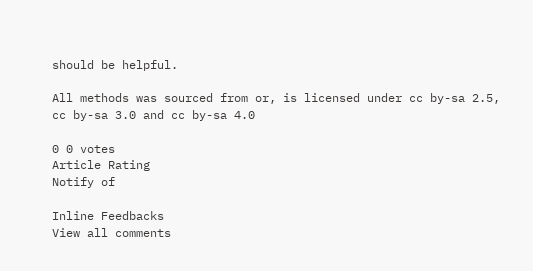should be helpful.

All methods was sourced from or, is licensed under cc by-sa 2.5, cc by-sa 3.0 and cc by-sa 4.0

0 0 votes
Article Rating
Notify of

Inline Feedbacks
View all comments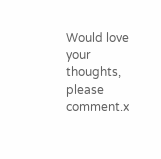Would love your thoughts, please comment.x